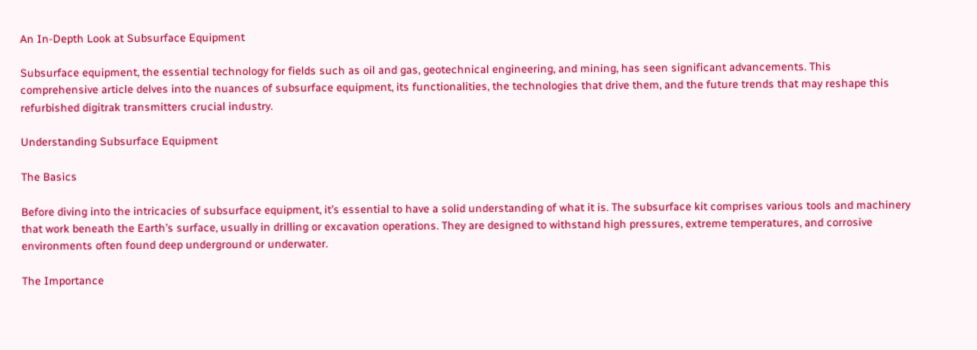An In-Depth Look at Subsurface Equipment

Subsurface equipment, the essential technology for fields such as oil and gas, geotechnical engineering, and mining, has seen significant advancements. This comprehensive article delves into the nuances of subsurface equipment, its functionalities, the technologies that drive them, and the future trends that may reshape this refurbished digitrak transmitters crucial industry.

Understanding Subsurface Equipment

The Basics

Before diving into the intricacies of subsurface equipment, it’s essential to have a solid understanding of what it is. The subsurface kit comprises various tools and machinery that work beneath the Earth’s surface, usually in drilling or excavation operations. They are designed to withstand high pressures, extreme temperatures, and corrosive environments often found deep underground or underwater.

The Importance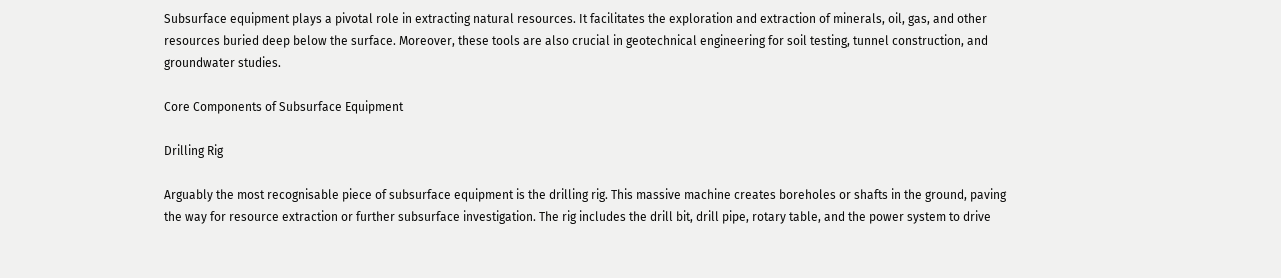Subsurface equipment plays a pivotal role in extracting natural resources. It facilitates the exploration and extraction of minerals, oil, gas, and other resources buried deep below the surface. Moreover, these tools are also crucial in geotechnical engineering for soil testing, tunnel construction, and groundwater studies.

Core Components of Subsurface Equipment

Drilling Rig

Arguably the most recognisable piece of subsurface equipment is the drilling rig. This massive machine creates boreholes or shafts in the ground, paving the way for resource extraction or further subsurface investigation. The rig includes the drill bit, drill pipe, rotary table, and the power system to drive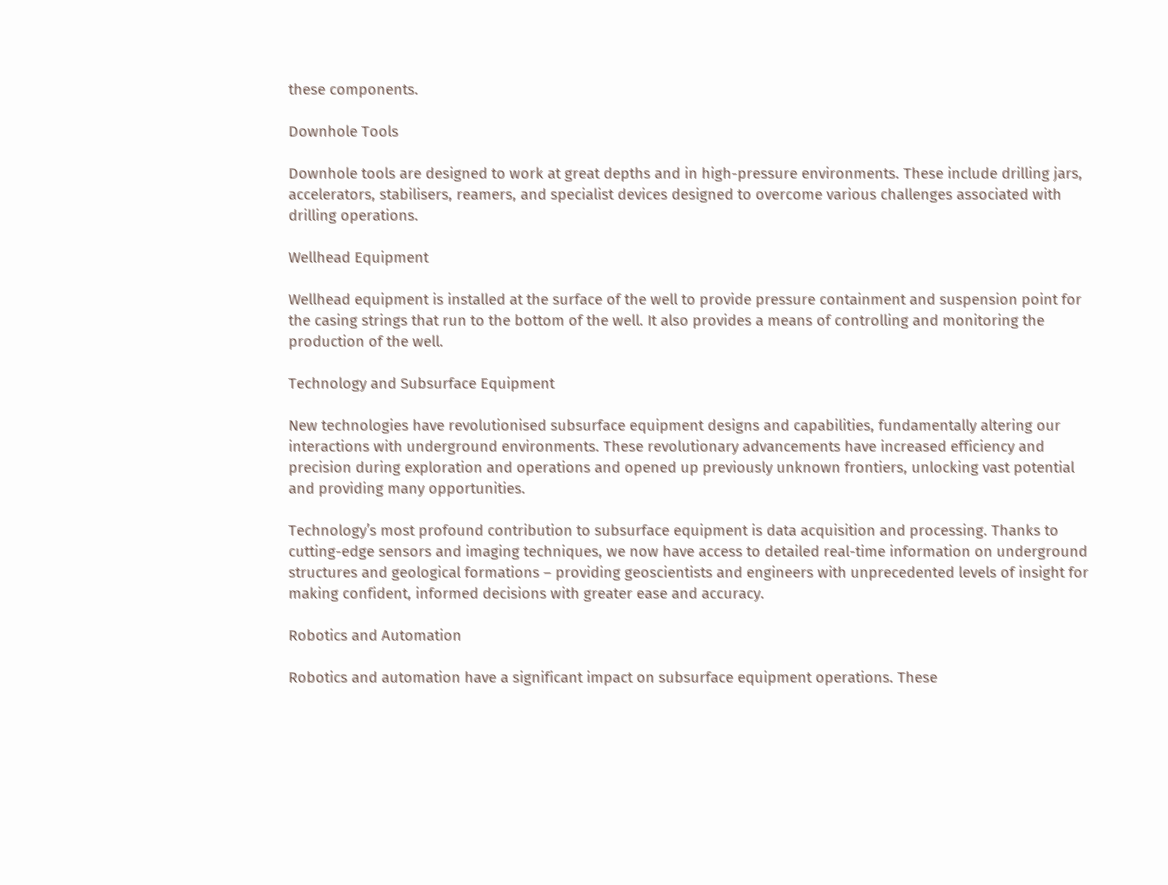these components.

Downhole Tools

Downhole tools are designed to work at great depths and in high-pressure environments. These include drilling jars, accelerators, stabilisers, reamers, and specialist devices designed to overcome various challenges associated with drilling operations.

Wellhead Equipment

Wellhead equipment is installed at the surface of the well to provide pressure containment and suspension point for the casing strings that run to the bottom of the well. It also provides a means of controlling and monitoring the production of the well.

Technology and Subsurface Equipment

New technologies have revolutionised subsurface equipment designs and capabilities, fundamentally altering our interactions with underground environments. These revolutionary advancements have increased efficiency and precision during exploration and operations and opened up previously unknown frontiers, unlocking vast potential and providing many opportunities.

Technology’s most profound contribution to subsurface equipment is data acquisition and processing. Thanks to cutting-edge sensors and imaging techniques, we now have access to detailed real-time information on underground structures and geological formations – providing geoscientists and engineers with unprecedented levels of insight for making confident, informed decisions with greater ease and accuracy.

Robotics and Automation

Robotics and automation have a significant impact on subsurface equipment operations. These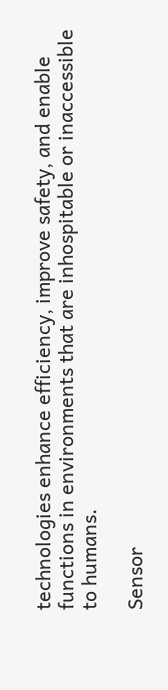technologies enhance efficiency, improve safety, and enable functions in environments that are inhospitable or inaccessible to humans.

Sensor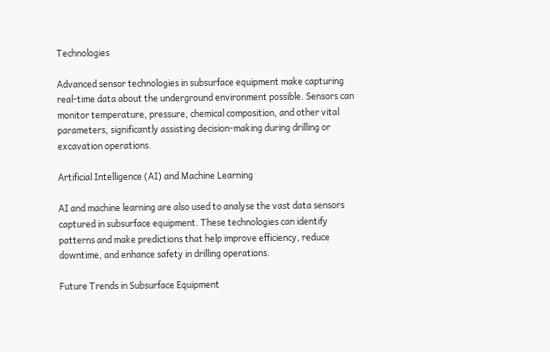Technologies

Advanced sensor technologies in subsurface equipment make capturing real-time data about the underground environment possible. Sensors can monitor temperature, pressure, chemical composition, and other vital parameters, significantly assisting decision-making during drilling or excavation operations.

Artificial Intelligence (AI) and Machine Learning

AI and machine learning are also used to analyse the vast data sensors captured in subsurface equipment. These technologies can identify patterns and make predictions that help improve efficiency, reduce downtime, and enhance safety in drilling operations.

Future Trends in Subsurface Equipment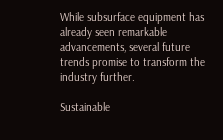While subsurface equipment has already seen remarkable advancements, several future trends promise to transform the industry further.

Sustainable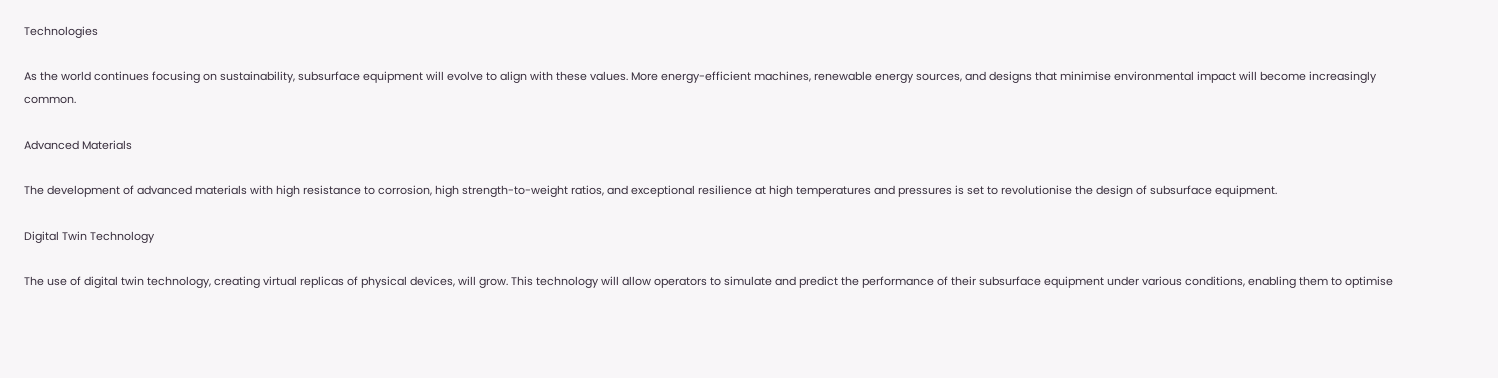Technologies

As the world continues focusing on sustainability, subsurface equipment will evolve to align with these values. More energy-efficient machines, renewable energy sources, and designs that minimise environmental impact will become increasingly common.

Advanced Materials

The development of advanced materials with high resistance to corrosion, high strength-to-weight ratios, and exceptional resilience at high temperatures and pressures is set to revolutionise the design of subsurface equipment.

Digital Twin Technology

The use of digital twin technology, creating virtual replicas of physical devices, will grow. This technology will allow operators to simulate and predict the performance of their subsurface equipment under various conditions, enabling them to optimise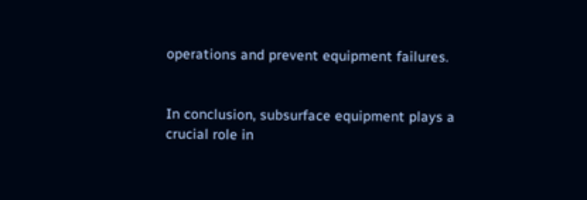operations and prevent equipment failures.


In conclusion, subsurface equipment plays a crucial role in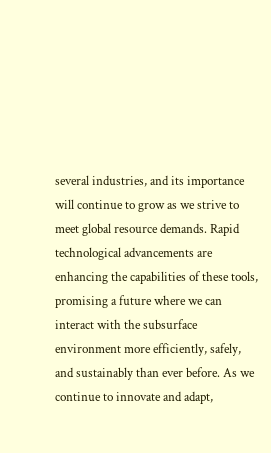several industries, and its importance will continue to grow as we strive to meet global resource demands. Rapid technological advancements are enhancing the capabilities of these tools, promising a future where we can interact with the subsurface environment more efficiently, safely, and sustainably than ever before. As we continue to innovate and adapt,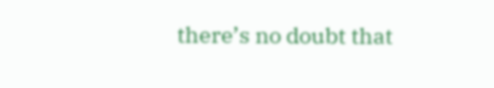there’s no doubt that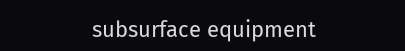subsurface equipment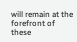will remain at the forefront of these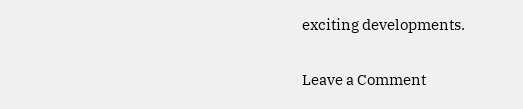exciting developments.

Leave a Comment